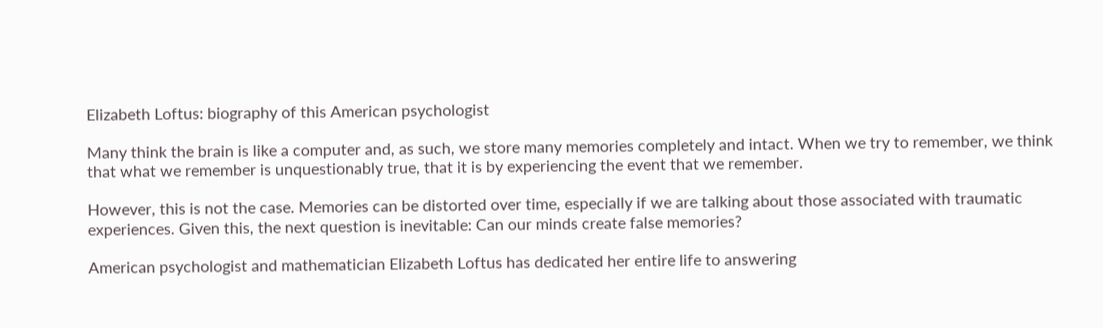Elizabeth Loftus: biography of this American psychologist

Many think the brain is like a computer and, as such, we store many memories completely and intact. When we try to remember, we think that what we remember is unquestionably true, that it is by experiencing the event that we remember.

However, this is not the case. Memories can be distorted over time, especially if we are talking about those associated with traumatic experiences. Given this, the next question is inevitable: Can our minds create false memories?

American psychologist and mathematician Elizabeth Loftus has dedicated her entire life to answering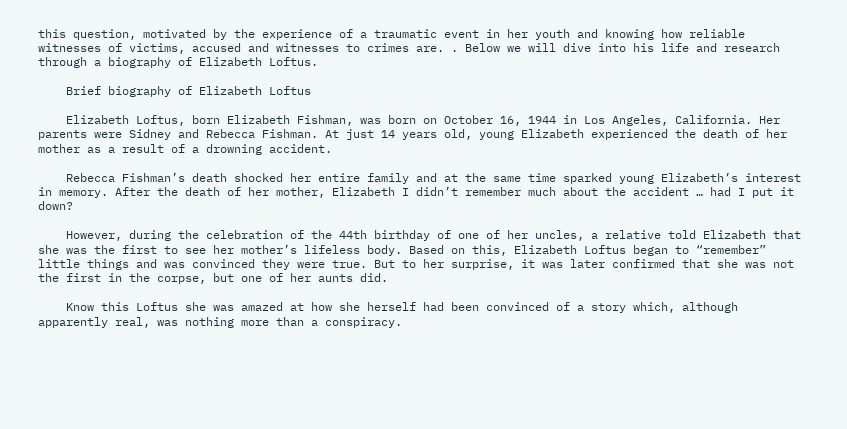this question, motivated by the experience of a traumatic event in her youth and knowing how reliable witnesses of victims, accused and witnesses to crimes are. . Below we will dive into his life and research through a biography of Elizabeth Loftus.

    Brief biography of Elizabeth Loftus

    Elizabeth Loftus, born Elizabeth Fishman, was born on October 16, 1944 in Los Angeles, California. Her parents were Sidney and Rebecca Fishman. At just 14 years old, young Elizabeth experienced the death of her mother as a result of a drowning accident.

    Rebecca Fishman’s death shocked her entire family and at the same time sparked young Elizabeth’s interest in memory. After the death of her mother, Elizabeth I didn’t remember much about the accident … had I put it down?

    However, during the celebration of the 44th birthday of one of her uncles, a relative told Elizabeth that she was the first to see her mother’s lifeless body. Based on this, Elizabeth Loftus began to “remember” little things and was convinced they were true. But to her surprise, it was later confirmed that she was not the first in the corpse, but one of her aunts did.

    Know this Loftus she was amazed at how she herself had been convinced of a story which, although apparently real, was nothing more than a conspiracy.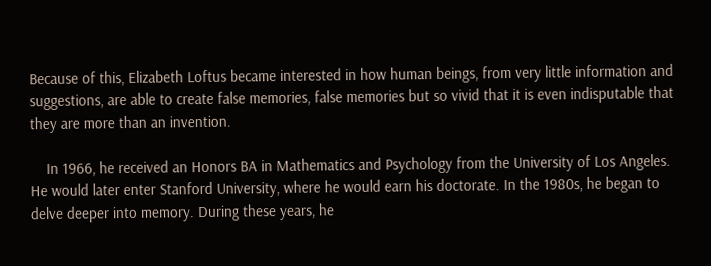Because of this, Elizabeth Loftus became interested in how human beings, from very little information and suggestions, are able to create false memories, false memories but so vivid that it is even indisputable that they are more than an invention.

    In 1966, he received an Honors BA in Mathematics and Psychology from the University of Los Angeles. He would later enter Stanford University, where he would earn his doctorate. In the 1980s, he began to delve deeper into memory. During these years, he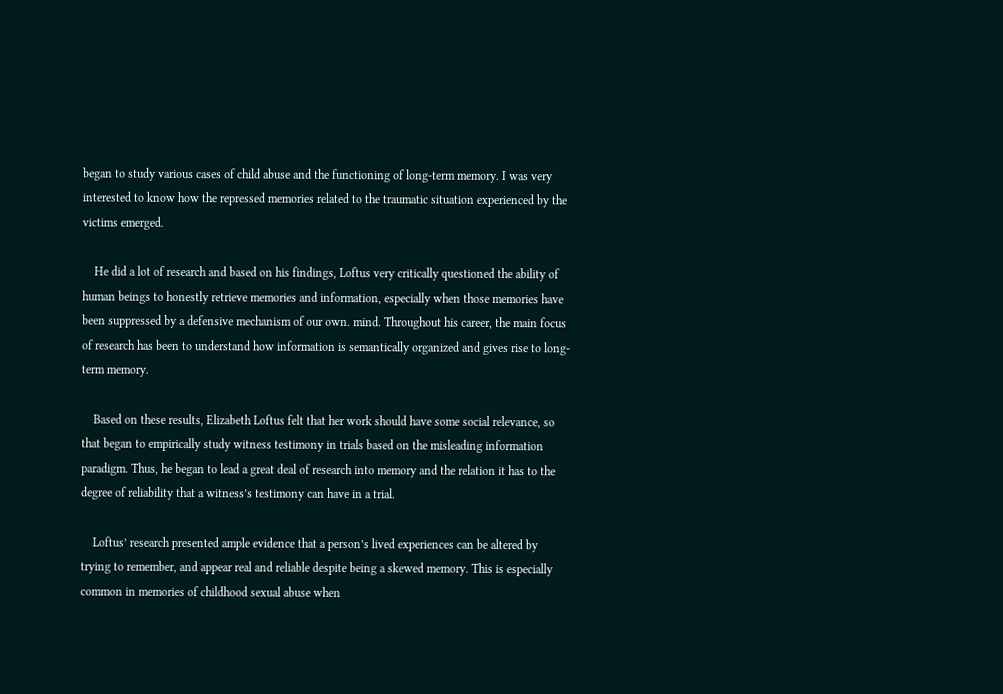began to study various cases of child abuse and the functioning of long-term memory. I was very interested to know how the repressed memories related to the traumatic situation experienced by the victims emerged.

    He did a lot of research and based on his findings, Loftus very critically questioned the ability of human beings to honestly retrieve memories and information, especially when those memories have been suppressed by a defensive mechanism of our own. mind. Throughout his career, the main focus of research has been to understand how information is semantically organized and gives rise to long-term memory.

    Based on these results, Elizabeth Loftus felt that her work should have some social relevance, so that began to empirically study witness testimony in trials based on the misleading information paradigm. Thus, he began to lead a great deal of research into memory and the relation it has to the degree of reliability that a witness’s testimony can have in a trial.

    Loftus’ research presented ample evidence that a person’s lived experiences can be altered by trying to remember, and appear real and reliable despite being a skewed memory. This is especially common in memories of childhood sexual abuse when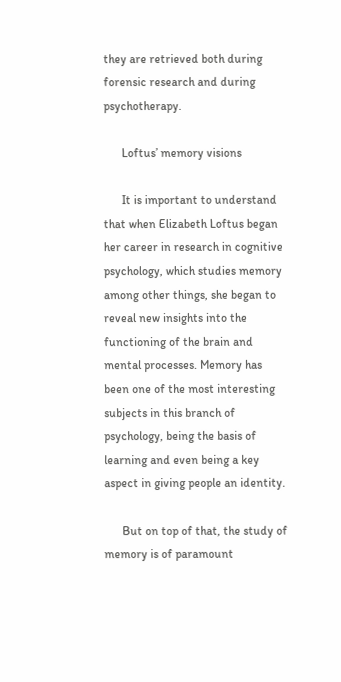they are retrieved both during forensic research and during psychotherapy.

      Loftus’ memory visions

      It is important to understand that when Elizabeth Loftus began her career in research in cognitive psychology, which studies memory among other things, she began to reveal new insights into the functioning of the brain and mental processes. Memory has been one of the most interesting subjects in this branch of psychology, being the basis of learning and even being a key aspect in giving people an identity.

      But on top of that, the study of memory is of paramount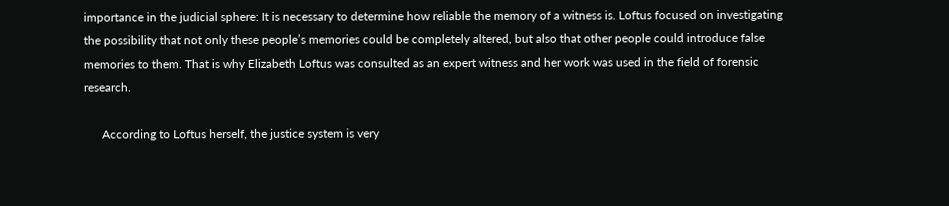importance in the judicial sphere: It is necessary to determine how reliable the memory of a witness is. Loftus focused on investigating the possibility that not only these people’s memories could be completely altered, but also that other people could introduce false memories to them. That is why Elizabeth Loftus was consulted as an expert witness and her work was used in the field of forensic research.

      According to Loftus herself, the justice system is very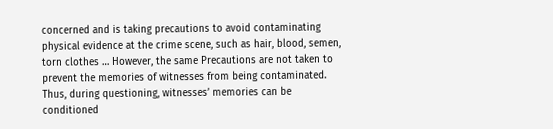concerned and is taking precautions to avoid contaminating physical evidence at the crime scene, such as hair, blood, semen, torn clothes … However, the same Precautions are not taken to prevent the memories of witnesses from being contaminated. Thus, during questioning, witnesses’ memories can be conditioned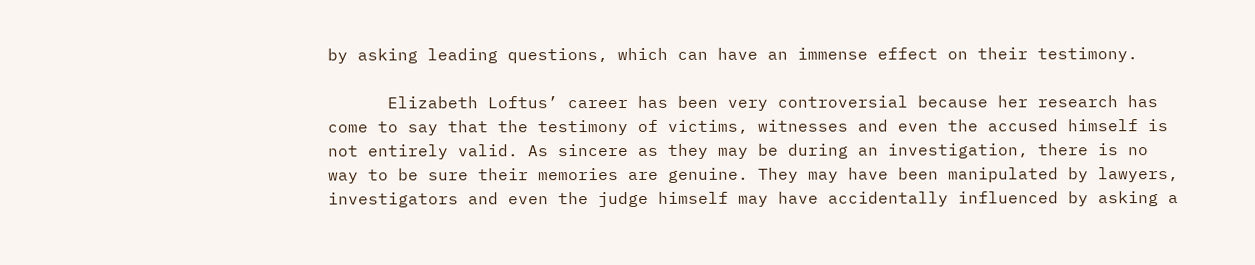by asking leading questions, which can have an immense effect on their testimony.

      Elizabeth Loftus’ career has been very controversial because her research has come to say that the testimony of victims, witnesses and even the accused himself is not entirely valid. As sincere as they may be during an investigation, there is no way to be sure their memories are genuine. They may have been manipulated by lawyers, investigators and even the judge himself may have accidentally influenced by asking a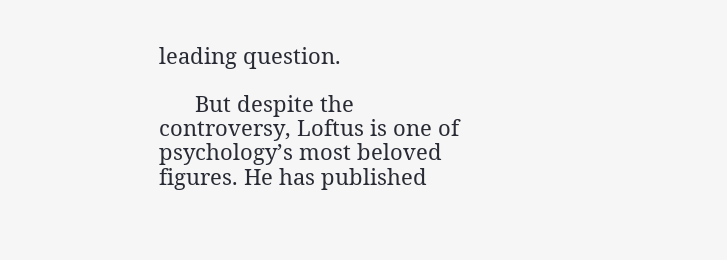leading question.

      But despite the controversy, Loftus is one of psychology’s most beloved figures. He has published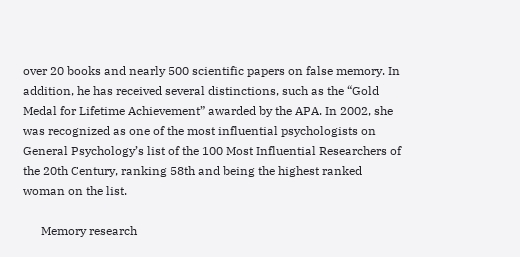over 20 books and nearly 500 scientific papers on false memory. In addition, he has received several distinctions, such as the “Gold Medal for Lifetime Achievement” awarded by the APA. In 2002, she was recognized as one of the most influential psychologists on General Psychology’s list of the 100 Most Influential Researchers of the 20th Century, ranking 58th and being the highest ranked woman on the list.

      Memory research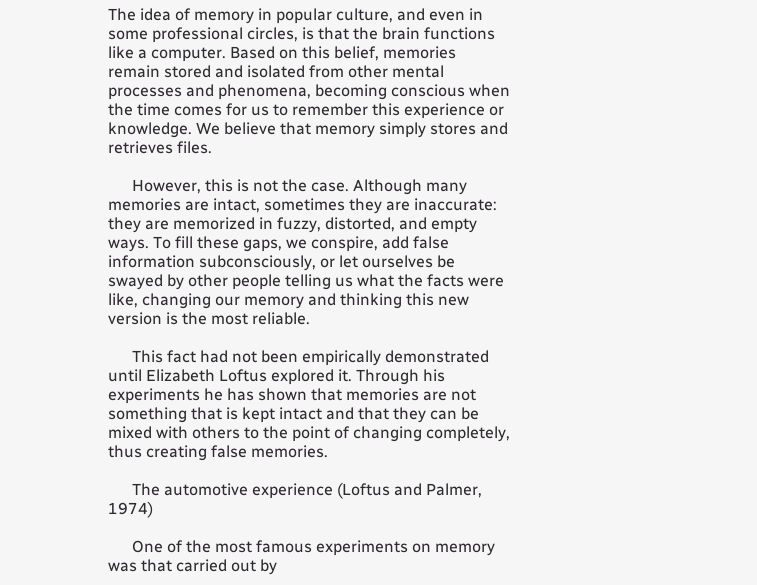The idea of memory in popular culture, and even in some professional circles, is that the brain functions like a computer. Based on this belief, memories remain stored and isolated from other mental processes and phenomena, becoming conscious when the time comes for us to remember this experience or knowledge. We believe that memory simply stores and retrieves files.

      However, this is not the case. Although many memories are intact, sometimes they are inaccurate: they are memorized in fuzzy, distorted, and empty ways. To fill these gaps, we conspire, add false information subconsciously, or let ourselves be swayed by other people telling us what the facts were like, changing our memory and thinking this new version is the most reliable.

      This fact had not been empirically demonstrated until Elizabeth Loftus explored it. Through his experiments he has shown that memories are not something that is kept intact and that they can be mixed with others to the point of changing completely, thus creating false memories.

      The automotive experience (Loftus and Palmer, 1974)

      One of the most famous experiments on memory was that carried out by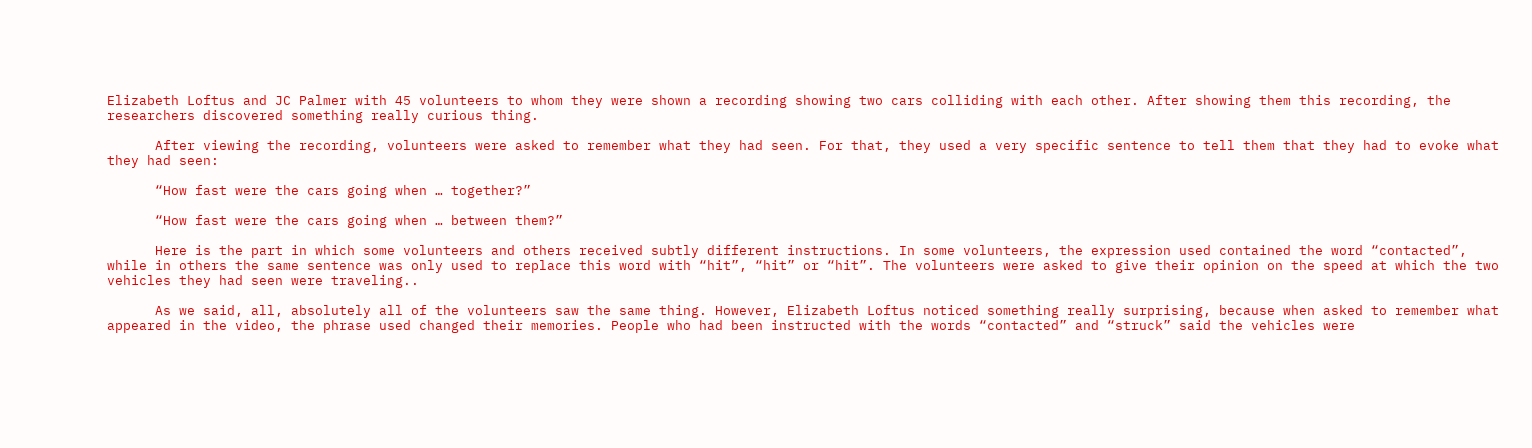Elizabeth Loftus and JC Palmer with 45 volunteers to whom they were shown a recording showing two cars colliding with each other. After showing them this recording, the researchers discovered something really curious thing.

      After viewing the recording, volunteers were asked to remember what they had seen. For that, they used a very specific sentence to tell them that they had to evoke what they had seen:

      “How fast were the cars going when … together?”

      “How fast were the cars going when … between them?”

      Here is the part in which some volunteers and others received subtly different instructions. In some volunteers, the expression used contained the word “contacted”, while in others the same sentence was only used to replace this word with “hit”, “hit” or “hit”. The volunteers were asked to give their opinion on the speed at which the two vehicles they had seen were traveling..

      As we said, all, absolutely all of the volunteers saw the same thing. However, Elizabeth Loftus noticed something really surprising, because when asked to remember what appeared in the video, the phrase used changed their memories. People who had been instructed with the words “contacted” and “struck” said the vehicles were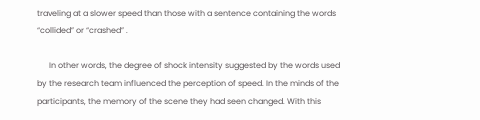traveling at a slower speed than those with a sentence containing the words “collided” or “crashed” .

      In other words, the degree of shock intensity suggested by the words used by the research team influenced the perception of speed. In the minds of the participants, the memory of the scene they had seen changed. With this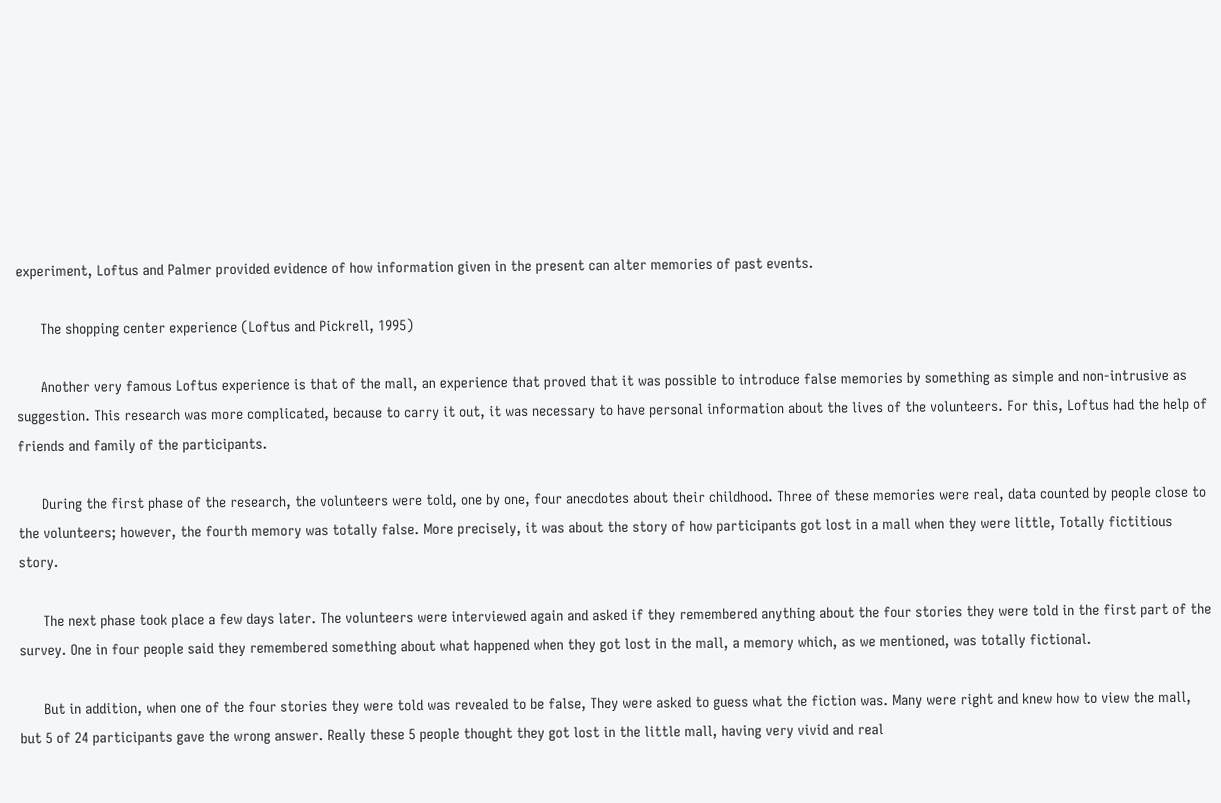experiment, Loftus and Palmer provided evidence of how information given in the present can alter memories of past events.

      The shopping center experience (Loftus and Pickrell, 1995)

      Another very famous Loftus experience is that of the mall, an experience that proved that it was possible to introduce false memories by something as simple and non-intrusive as suggestion. This research was more complicated, because to carry it out, it was necessary to have personal information about the lives of the volunteers. For this, Loftus had the help of friends and family of the participants.

      During the first phase of the research, the volunteers were told, one by one, four anecdotes about their childhood. Three of these memories were real, data counted by people close to the volunteers; however, the fourth memory was totally false. More precisely, it was about the story of how participants got lost in a mall when they were little, Totally fictitious story.

      The next phase took place a few days later. The volunteers were interviewed again and asked if they remembered anything about the four stories they were told in the first part of the survey. One in four people said they remembered something about what happened when they got lost in the mall, a memory which, as we mentioned, was totally fictional.

      But in addition, when one of the four stories they were told was revealed to be false, They were asked to guess what the fiction was. Many were right and knew how to view the mall, but 5 of 24 participants gave the wrong answer. Really these 5 people thought they got lost in the little mall, having very vivid and real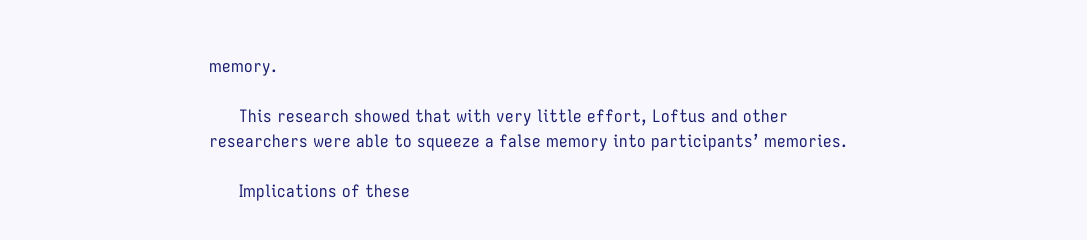memory.

      This research showed that with very little effort, Loftus and other researchers were able to squeeze a false memory into participants’ memories.

      Implications of these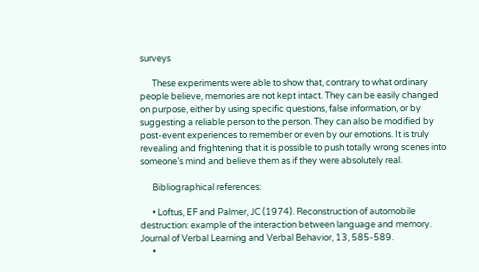surveys

      These experiments were able to show that, contrary to what ordinary people believe, memories are not kept intact. They can be easily changed on purpose, either by using specific questions, false information, or by suggesting a reliable person to the person. They can also be modified by post-event experiences to remember or even by our emotions. It is truly revealing and frightening that it is possible to push totally wrong scenes into someone’s mind and believe them as if they were absolutely real.

      Bibliographical references:

      • Loftus, EF and Palmer, JC (1974). Reconstruction of automobile destruction: example of the interaction between language and memory. Journal of Verbal Learning and Verbal Behavior, 13, 585-589.
      •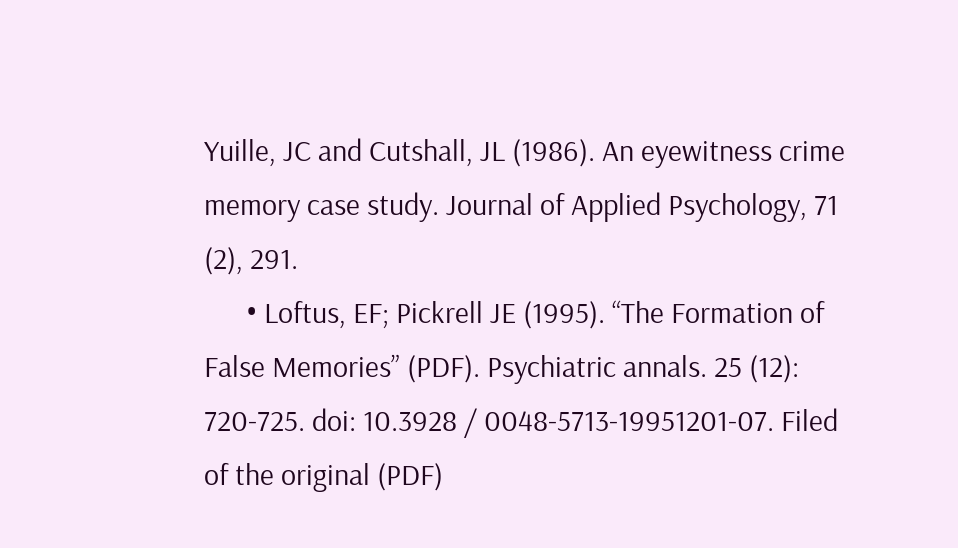Yuille, JC and Cutshall, JL (1986). An eyewitness crime memory case study. Journal of Applied Psychology, 71 (2), 291.
      • Loftus, EF; Pickrell JE (1995). “The Formation of False Memories” (PDF). Psychiatric annals. 25 (12): 720-725. doi: 10.3928 / 0048-5713-19951201-07. Filed of the original (PDF)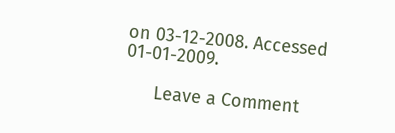on 03-12-2008. Accessed 01-01-2009.

      Leave a Comment